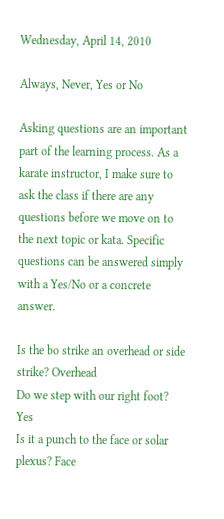Wednesday, April 14, 2010

Always, Never, Yes or No

Asking questions are an important part of the learning process. As a karate instructor, I make sure to ask the class if there are any questions before we move on to the next topic or kata. Specific questions can be answered simply with a Yes/No or a concrete answer.

Is the bo strike an overhead or side strike? Overhead
Do we step with our right foot? Yes
Is it a punch to the face or solar plexus? Face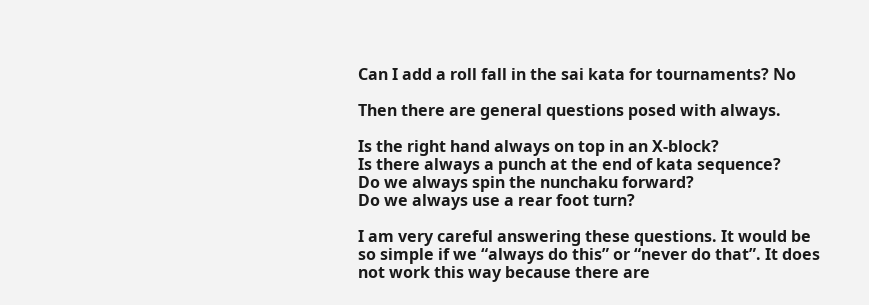Can I add a roll fall in the sai kata for tournaments? No

Then there are general questions posed with always.

Is the right hand always on top in an X-block?
Is there always a punch at the end of kata sequence?
Do we always spin the nunchaku forward?
Do we always use a rear foot turn?

I am very careful answering these questions. It would be so simple if we “always do this” or “never do that”. It does not work this way because there are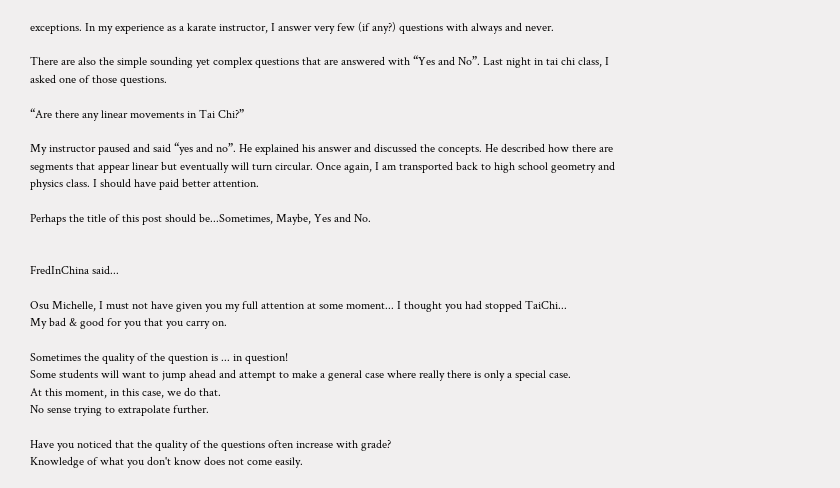exceptions. In my experience as a karate instructor, I answer very few (if any?) questions with always and never.

There are also the simple sounding yet complex questions that are answered with “Yes and No”. Last night in tai chi class, I asked one of those questions.

“Are there any linear movements in Tai Chi?”

My instructor paused and said “yes and no”. He explained his answer and discussed the concepts. He described how there are segments that appear linear but eventually will turn circular. Once again, I am transported back to high school geometry and physics class. I should have paid better attention.

Perhaps the title of this post should be...Sometimes, Maybe, Yes and No.


FredInChina said...

Osu Michelle, I must not have given you my full attention at some moment... I thought you had stopped TaiChi...
My bad & good for you that you carry on.

Sometimes the quality of the question is ... in question!
Some students will want to jump ahead and attempt to make a general case where really there is only a special case.
At this moment, in this case, we do that.
No sense trying to extrapolate further.

Have you noticed that the quality of the questions often increase with grade?
Knowledge of what you don't know does not come easily.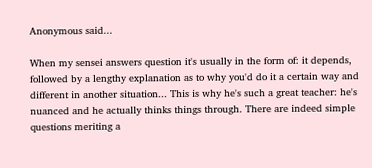Anonymous said...

When my sensei answers question it's usually in the form of: it depends, followed by a lengthy explanation as to why you'd do it a certain way and different in another situation... This is why he's such a great teacher: he's nuanced and he actually thinks things through. There are indeed simple questions meriting a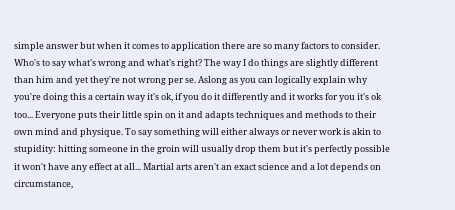simple answer but when it comes to application there are so many factors to consider. Who's to say what's wrong and what's right? The way I do things are slightly different than him and yet they're not wrong per se. Aslong as you can logically explain why you're doing this a certain way it's ok, if you do it differently and it works for you it's ok too... Everyone puts their little spin on it and adapts techniques and methods to their own mind and physique. To say something will either always or never work is akin to stupidity: hitting someone in the groin will usually drop them but it's perfectly possible it won't have any effect at all... Martial arts aren't an exact science and a lot depends on circumstance,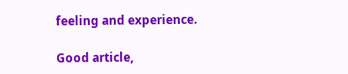feeling and experience.

Good article,